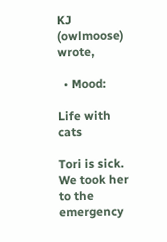KJ (owlmoose) wrote,

  • Mood:

Life with cats

Tori is sick. We took her to the emergency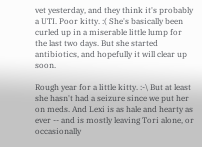vet yesterday, and they think it's probably a UTI. Poor kitty. :( She's basically been curled up in a miserable little lump for the last two days. But she started antibiotics, and hopefully it will clear up soon.

Rough year for a little kitty. :-\ But at least she hasn't had a seizure since we put her on meds. And Lexi is as hale and hearty as ever -- and is mostly leaving Tori alone, or occasionally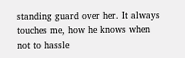standing guard over her. It always touches me, how he knows when not to hassle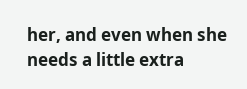her, and even when she needs a little extra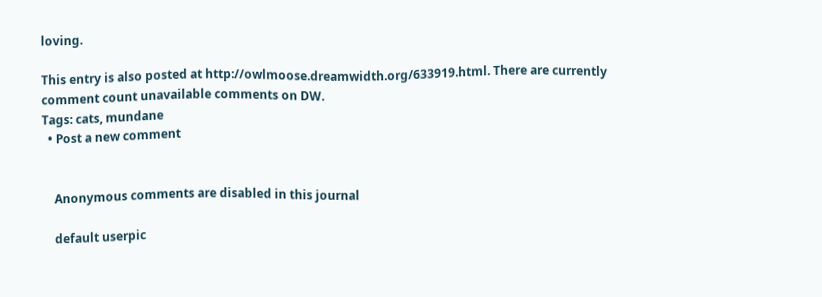loving.

This entry is also posted at http://owlmoose.dreamwidth.org/633919.html. There are currently comment count unavailable comments on DW.
Tags: cats, mundane
  • Post a new comment


    Anonymous comments are disabled in this journal

    default userpic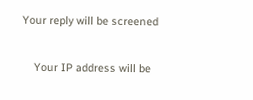Your reply will be screened

    Your IP address will be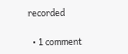recorded

  • 1 comment